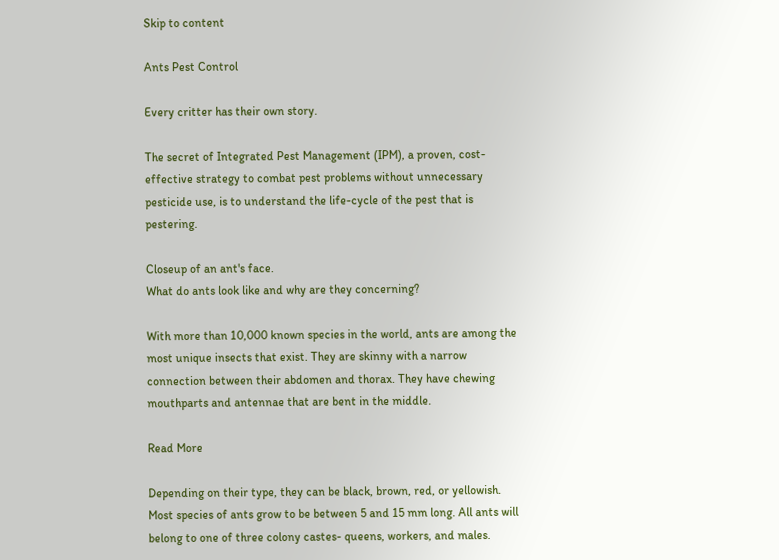Skip to content

Ants Pest Control

Every critter has their own story.

The secret of Integrated Pest Management (IPM), a proven, cost-effective strategy to combat pest problems without unnecessary pesticide use, is to understand the life-cycle of the pest that is pestering.

Closeup of an ant's face.
What do ants look like and why are they concerning?

With more than 10,000 known species in the world, ants are among the most unique insects that exist. They are skinny with a narrow connection between their abdomen and thorax. They have chewing mouthparts and antennae that are bent in the middle.

Read More

Depending on their type, they can be black, brown, red, or yellowish. Most species of ants grow to be between 5 and 15 mm long. All ants will belong to one of three colony castes- queens, workers, and males.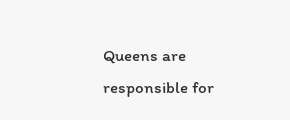Queens are responsible for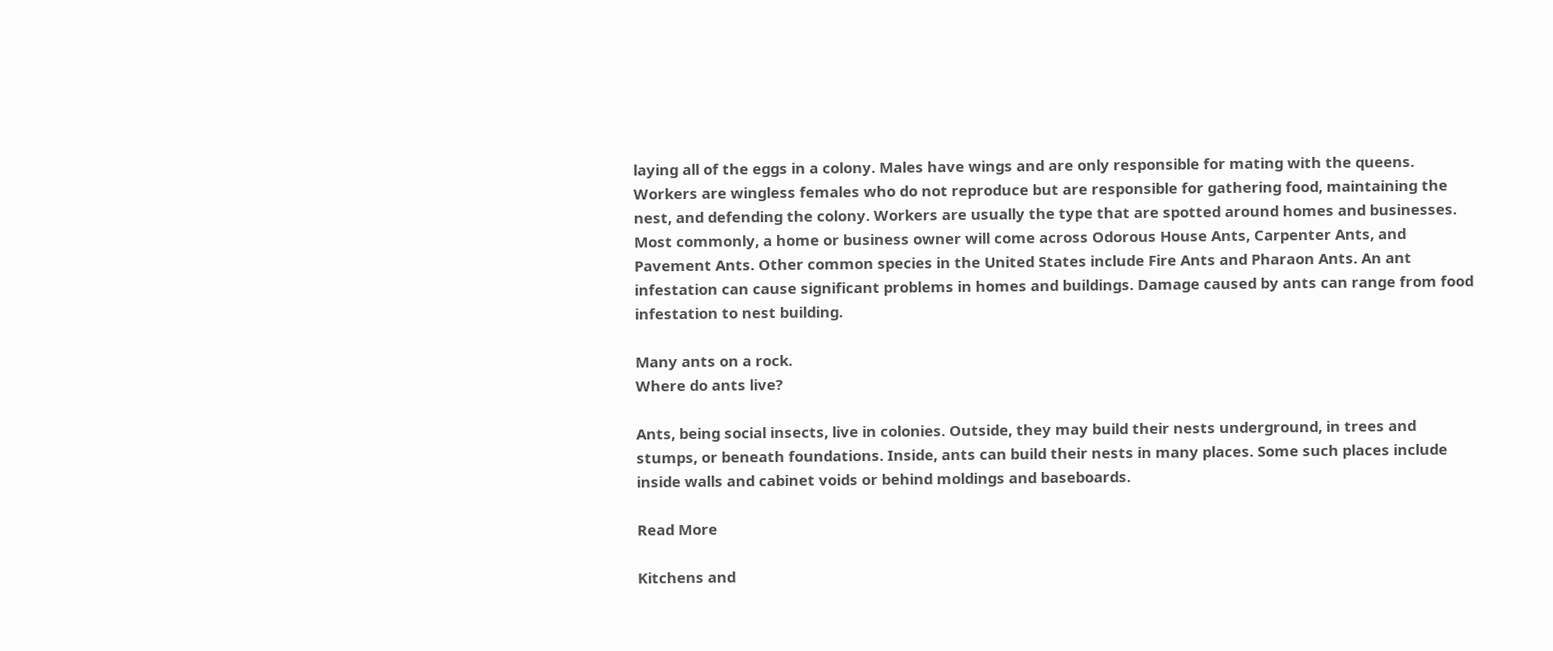laying all of the eggs in a colony. Males have wings and are only responsible for mating with the queens. Workers are wingless females who do not reproduce but are responsible for gathering food, maintaining the nest, and defending the colony. Workers are usually the type that are spotted around homes and businesses. Most commonly, a home or business owner will come across Odorous House Ants, Carpenter Ants, and Pavement Ants. Other common species in the United States include Fire Ants and Pharaon Ants. An ant infestation can cause significant problems in homes and buildings. Damage caused by ants can range from food infestation to nest building.

Many ants on a rock.
Where do ants live?

Ants, being social insects, live in colonies. Outside, they may build their nests underground, in trees and stumps, or beneath foundations. Inside, ants can build their nests in many places. Some such places include inside walls and cabinet voids or behind moldings and baseboards.

Read More

Kitchens and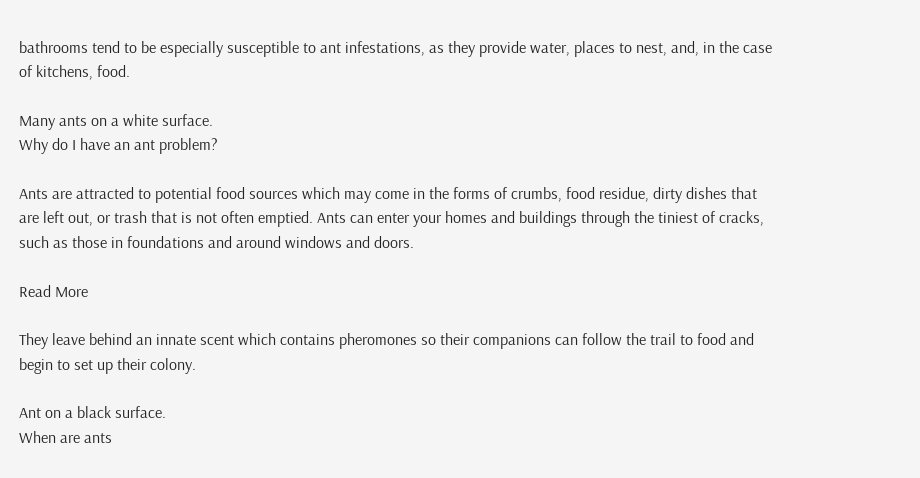bathrooms tend to be especially susceptible to ant infestations, as they provide water, places to nest, and, in the case of kitchens, food.

Many ants on a white surface.
Why do I have an ant problem?

Ants are attracted to potential food sources which may come in the forms of crumbs, food residue, dirty dishes that are left out, or trash that is not often emptied. Ants can enter your homes and buildings through the tiniest of cracks, such as those in foundations and around windows and doors.

Read More

They leave behind an innate scent which contains pheromones so their companions can follow the trail to food and begin to set up their colony.

Ant on a black surface.
When are ants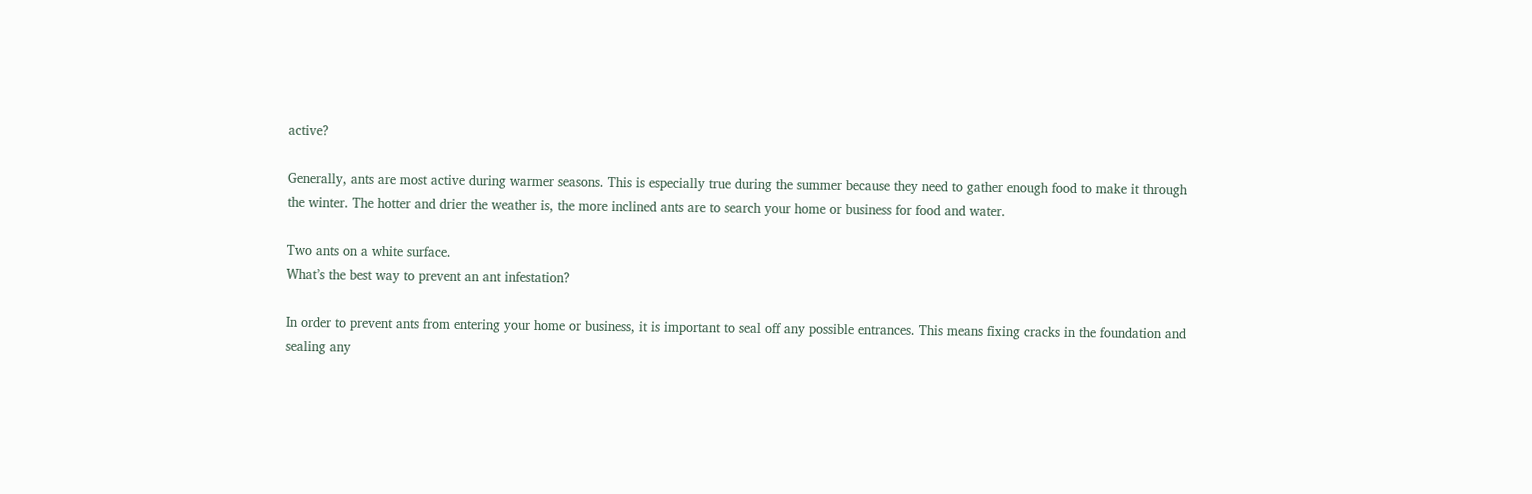active?

Generally, ants are most active during warmer seasons. This is especially true during the summer because they need to gather enough food to make it through the winter. The hotter and drier the weather is, the more inclined ants are to search your home or business for food and water.

Two ants on a white surface.
What’s the best way to prevent an ant infestation?

In order to prevent ants from entering your home or business, it is important to seal off any possible entrances. This means fixing cracks in the foundation and sealing any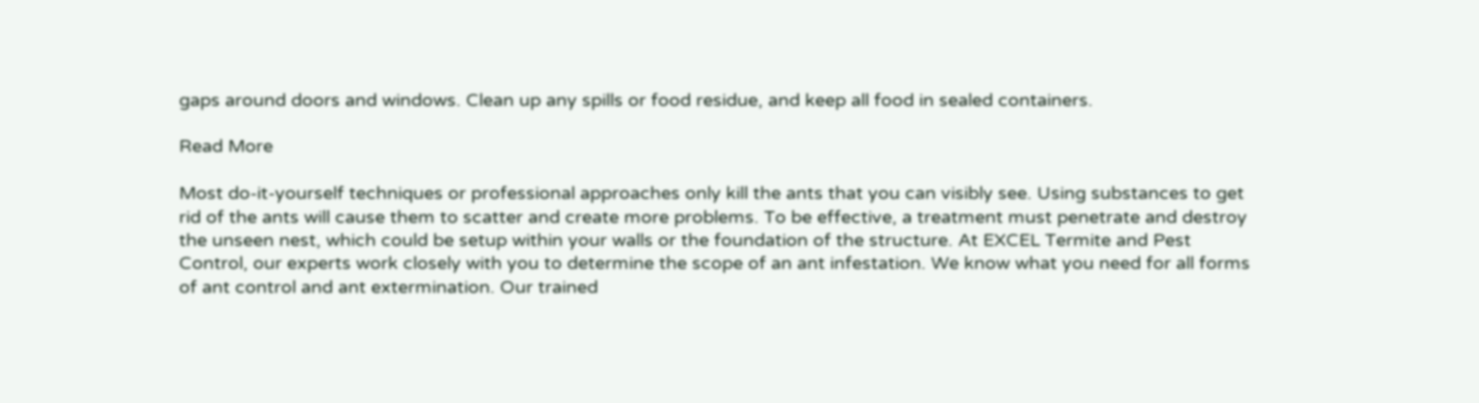gaps around doors and windows. Clean up any spills or food residue, and keep all food in sealed containers.

Read More

Most do-it-yourself techniques or professional approaches only kill the ants that you can visibly see. Using substances to get rid of the ants will cause them to scatter and create more problems. To be effective, a treatment must penetrate and destroy the unseen nest, which could be setup within your walls or the foundation of the structure. At EXCEL Termite and Pest Control, our experts work closely with you to determine the scope of an ant infestation. We know what you need for all forms of ant control and ant extermination. Our trained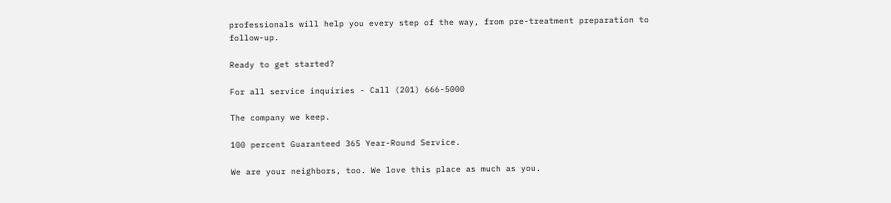professionals will help you every step of the way, from pre-treatment preparation to follow-up.

Ready to get started?

For all service inquiries - Call (201) 666-5000

The company we keep.

100 percent Guaranteed 365 Year-Round Service.

We are your neighbors, too. We love this place as much as you.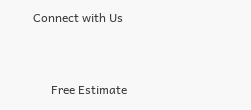Connect with Us


      Free Estimate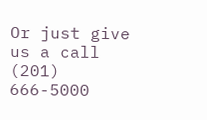Or just give us a call (201) 666-5000